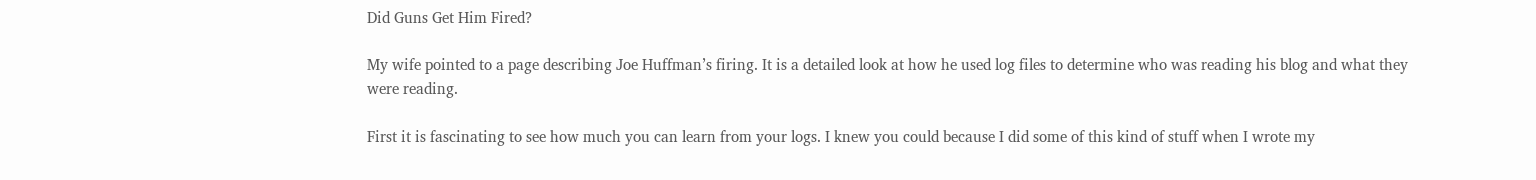Did Guns Get Him Fired?

My wife pointed to a page describing Joe Huffman’s firing. It is a detailed look at how he used log files to determine who was reading his blog and what they were reading.

First it is fascinating to see how much you can learn from your logs. I knew you could because I did some of this kind of stuff when I wrote my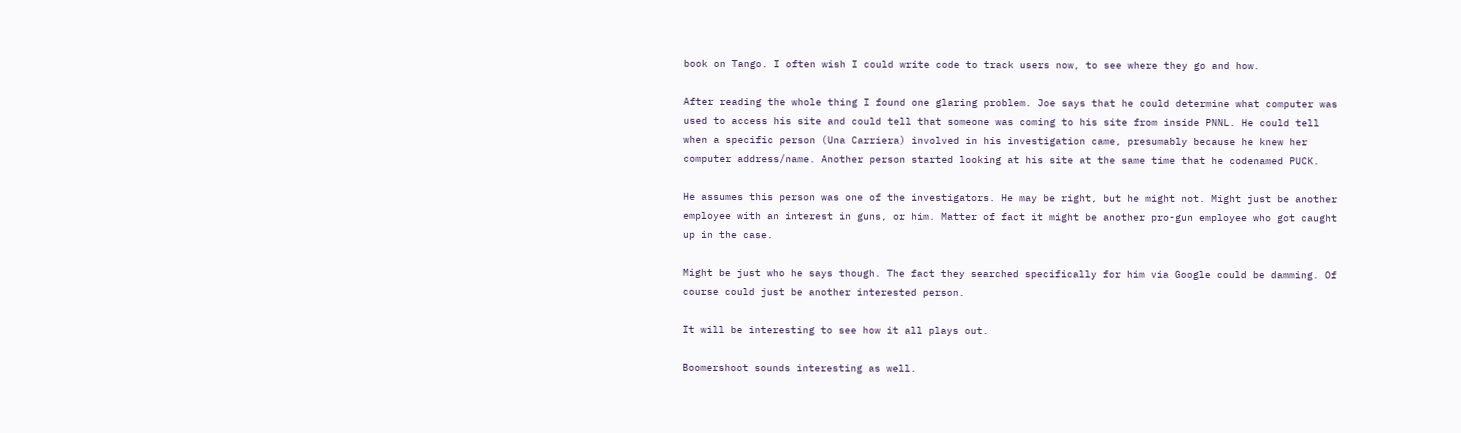book on Tango. I often wish I could write code to track users now, to see where they go and how.

After reading the whole thing I found one glaring problem. Joe says that he could determine what computer was used to access his site and could tell that someone was coming to his site from inside PNNL. He could tell when a specific person (Una Carriera) involved in his investigation came, presumably because he knew her computer address/name. Another person started looking at his site at the same time that he codenamed PUCK.

He assumes this person was one of the investigators. He may be right, but he might not. Might just be another employee with an interest in guns, or him. Matter of fact it might be another pro-gun employee who got caught up in the case.

Might be just who he says though. The fact they searched specifically for him via Google could be damming. Of course could just be another interested person.

It will be interesting to see how it all plays out.

Boomershoot sounds interesting as well.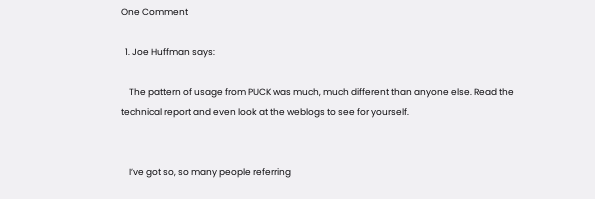One Comment

  1. Joe Huffman says:

    The pattern of usage from PUCK was much, much different than anyone else. Read the technical report and even look at the weblogs to see for yourself.


    I’ve got so, so many people referring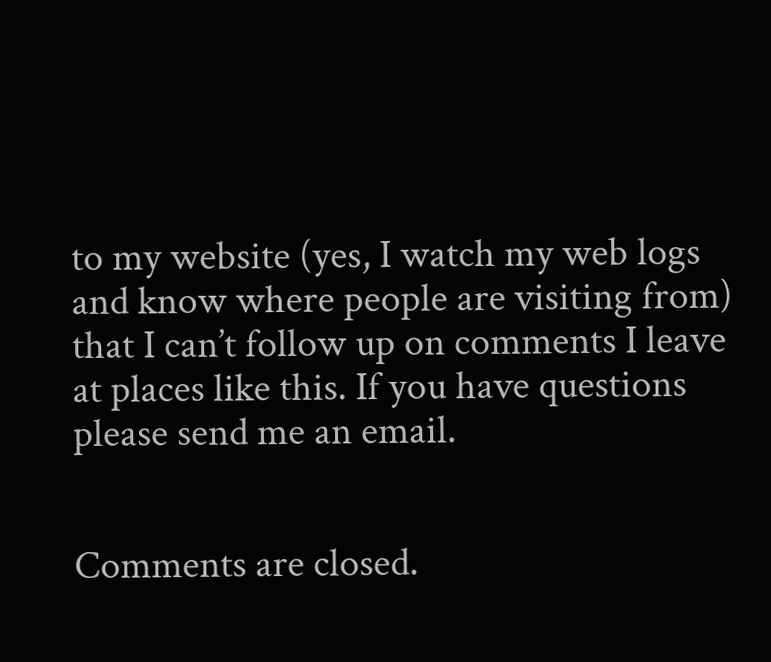to my website (yes, I watch my web logs and know where people are visiting from) that I can’t follow up on comments I leave at places like this. If you have questions please send me an email.


Comments are closed.